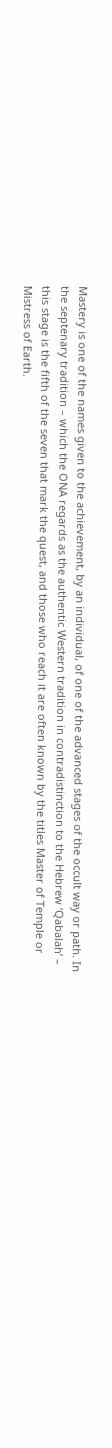Mastery is one of the names given to the achievement, by an individual, of one of the advanced stages of the occult way or path. In the septenary tradition – which the ONA regards as the authentic Western tradition in contradistinction to the Hebrew ‘Qabalah’ – this stage is the fifth of the seven that mark the quest, and those who reach it are often known by the titles Master of Temple or Mistress of Earth.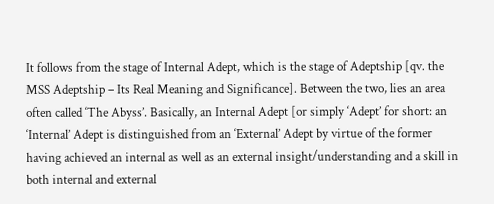It follows from the stage of Internal Adept, which is the stage of Adeptship [qv. the MSS Adeptship – Its Real Meaning and Significance]. Between the two, lies an area often called ‘The Abyss’. Basically, an Internal Adept [or simply ‘Adept’ for short: an ‘Internal’ Adept is distinguished from an ‘External’ Adept by virtue of the former having achieved an internal as well as an external insight/understanding and a skill in both internal and external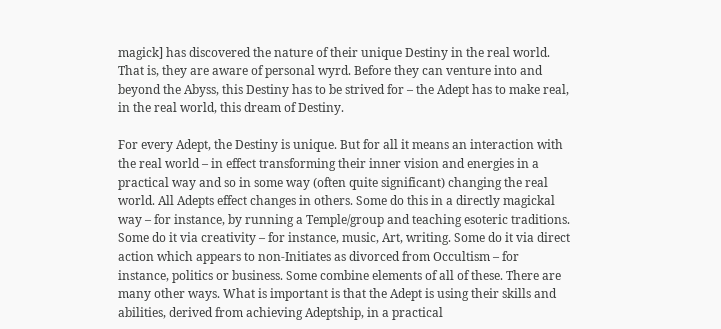magick] has discovered the nature of their unique Destiny in the real world. That is, they are aware of personal wyrd. Before they can venture into and beyond the Abyss, this Destiny has to be strived for – the Adept has to make real, in the real world, this dream of Destiny.

For every Adept, the Destiny is unique. But for all it means an interaction with the real world – in effect transforming their inner vision and energies in a practical way and so in some way (often quite significant) changing the real world. All Adepts effect changes in others. Some do this in a directly magickal way – for instance, by running a Temple/group and teaching esoteric traditions. Some do it via creativity – for instance, music, Art, writing. Some do it via direct action which appears to non-Initiates as divorced from Occultism – for instance, politics or business. Some combine elements of all of these. There are many other ways. What is important is that the Adept is using their skills and abilities, derived from achieving Adeptship, in a practical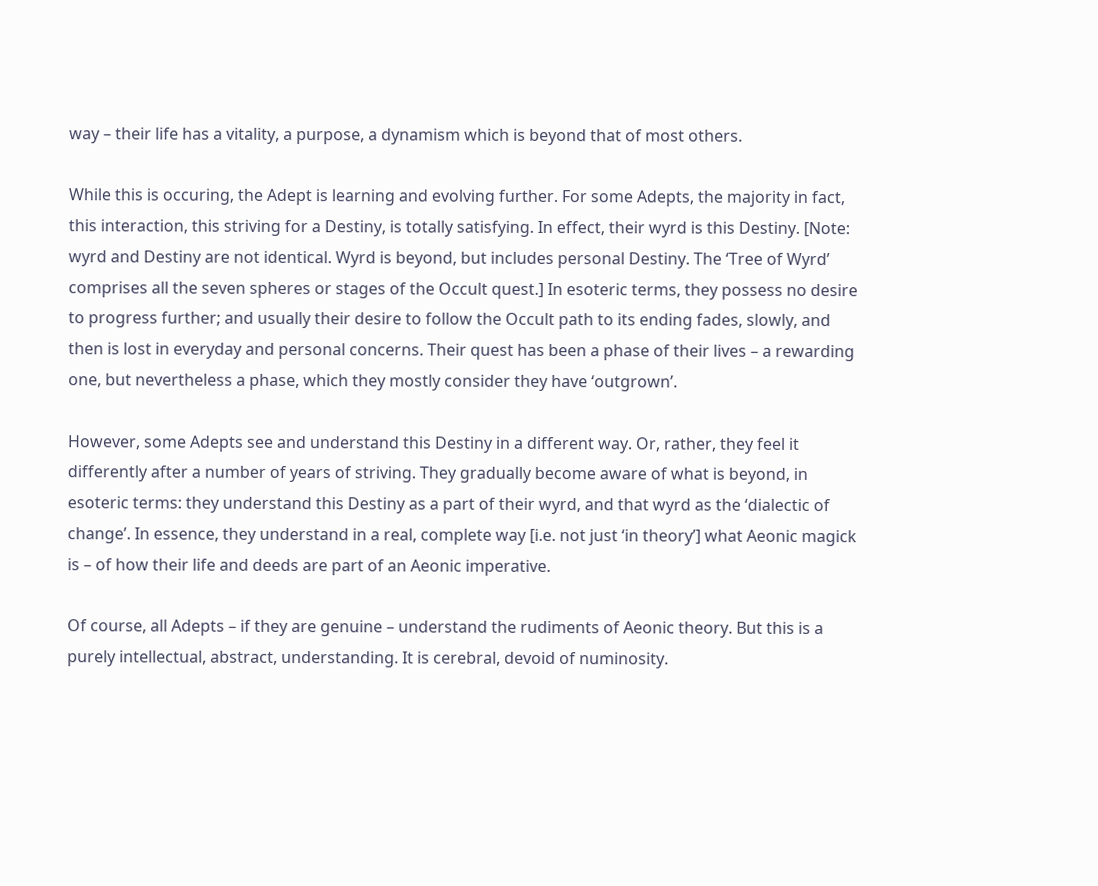way – their life has a vitality, a purpose, a dynamism which is beyond that of most others.

While this is occuring, the Adept is learning and evolving further. For some Adepts, the majority in fact, this interaction, this striving for a Destiny, is totally satisfying. In effect, their wyrd is this Destiny. [Note: wyrd and Destiny are not identical. Wyrd is beyond, but includes personal Destiny. The ‘Tree of Wyrd’ comprises all the seven spheres or stages of the Occult quest.] In esoteric terms, they possess no desire to progress further; and usually their desire to follow the Occult path to its ending fades, slowly, and then is lost in everyday and personal concerns. Their quest has been a phase of their lives – a rewarding one, but nevertheless a phase, which they mostly consider they have ‘outgrown’.

However, some Adepts see and understand this Destiny in a different way. Or, rather, they feel it differently after a number of years of striving. They gradually become aware of what is beyond, in esoteric terms: they understand this Destiny as a part of their wyrd, and that wyrd as the ‘dialectic of change’. In essence, they understand in a real, complete way [i.e. not just ‘in theory’] what Aeonic magick is – of how their life and deeds are part of an Aeonic imperative.

Of course, all Adepts – if they are genuine – understand the rudiments of Aeonic theory. But this is a purely intellectual, abstract, understanding. It is cerebral, devoid of numinosity.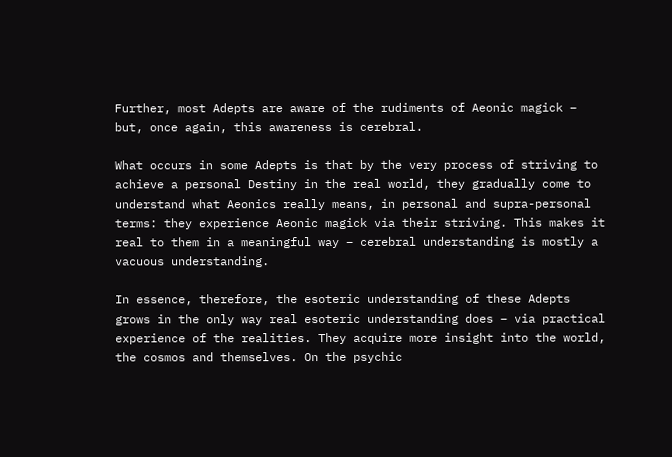Further, most Adepts are aware of the rudiments of Aeonic magick – but, once again, this awareness is cerebral.

What occurs in some Adepts is that by the very process of striving to achieve a personal Destiny in the real world, they gradually come to understand what Aeonics really means, in personal and supra-personal terms: they experience Aeonic magick via their striving. This makes it real to them in a meaningful way – cerebral understanding is mostly a vacuous understanding.

In essence, therefore, the esoteric understanding of these Adepts grows in the only way real esoteric understanding does – via practical experience of the realities. They acquire more insight into the world, the cosmos and themselves. On the psychic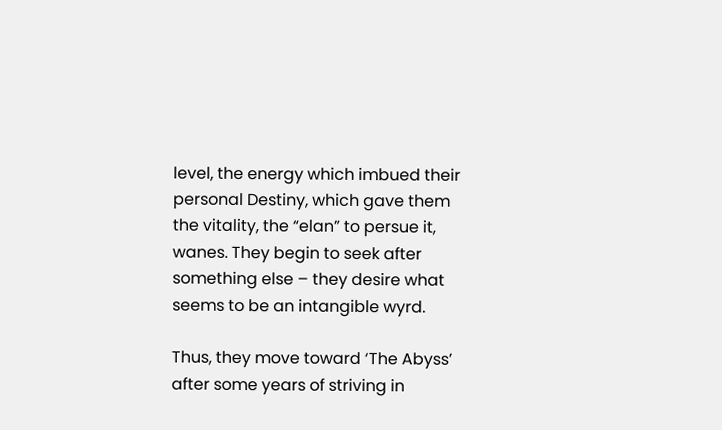level, the energy which imbued their personal Destiny, which gave them the vitality, the “elan” to persue it, wanes. They begin to seek after something else – they desire what seems to be an intangible wyrd.

Thus, they move toward ‘The Abyss’ after some years of striving in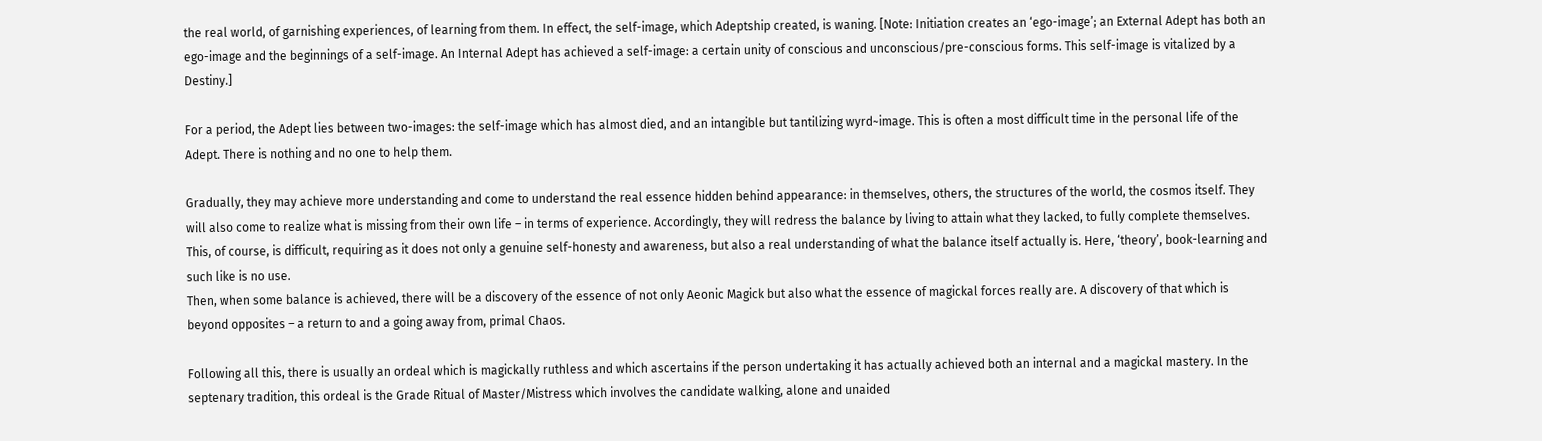the real world, of garnishing experiences, of learning from them. In effect, the self-image, which Adeptship created, is waning. [Note: Initiation creates an ‘ego-image’; an External Adept has both an ego-image and the beginnings of a self-image. An Internal Adept has achieved a self-image: a certain unity of conscious and unconscious/pre-conscious forms. This self-image is vitalized by a Destiny.]

For a period, the Adept lies between two-images: the self-image which has almost died, and an intangible but tantilizing wyrd~image. This is often a most difficult time in the personal life of the Adept. There is nothing and no one to help them.

Gradually, they may achieve more understanding and come to understand the real essence hidden behind appearance: in themselves, others, the structures of the world, the cosmos itself. They will also come to realize what is missing from their own life – in terms of experience. Accordingly, they will redress the balance by living to attain what they lacked, to fully complete themselves. This, of course, is difficult, requiring as it does not only a genuine self-honesty and awareness, but also a real understanding of what the balance itself actually is. Here, ‘theory’, book-learning and such like is no use.
Then, when some balance is achieved, there will be a discovery of the essence of not only Aeonic Magick but also what the essence of magickal forces really are. A discovery of that which is beyond opposites – a return to and a going away from, primal Chaos.

Following all this, there is usually an ordeal which is magickally ruthless and which ascertains if the person undertaking it has actually achieved both an internal and a magickal mastery. In the septenary tradition, this ordeal is the Grade Ritual of Master/Mistress which involves the candidate walking, alone and unaided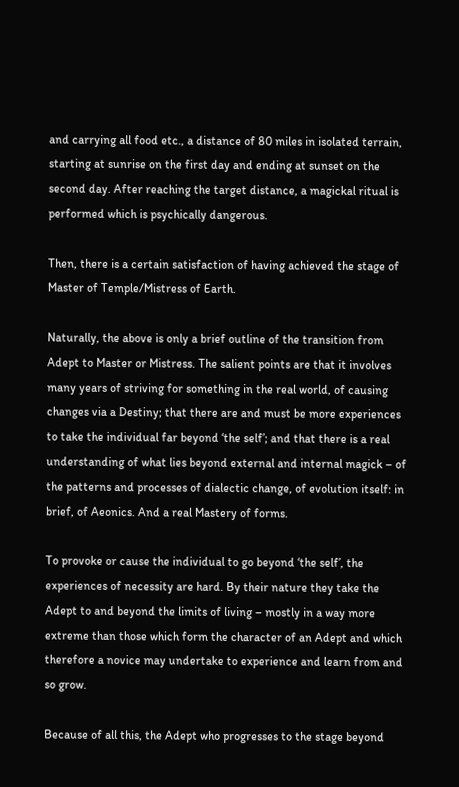and carrying all food etc., a distance of 80 miles in isolated terrain, starting at sunrise on the first day and ending at sunset on the second day. After reaching the target distance, a magickal ritual is performed which is psychically dangerous.

Then, there is a certain satisfaction of having achieved the stage of Master of Temple/Mistress of Earth.

Naturally, the above is only a brief outline of the transition from Adept to Master or Mistress. The salient points are that it involves many years of striving for something in the real world, of causing changes via a Destiny; that there are and must be more experiences to take the individual far beyond ‘the self’; and that there is a real understanding of what lies beyond external and internal magick – of the patterns and processes of dialectic change, of evolution itself: in brief, of Aeonics. And a real Mastery of forms.

To provoke or cause the individual to go beyond ‘the self’, the experiences of necessity are hard. By their nature they take the Adept to and beyond the limits of living – mostly in a way more extreme than those which form the character of an Adept and which therefore a novice may undertake to experience and learn from and so grow.

Because of all this, the Adept who progresses to the stage beyond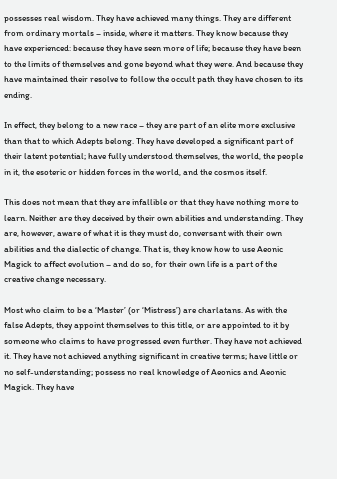possesses real wisdom. They have achieved many things. They are different from ordinary mortals – inside, where it matters. They know because they have experienced: because they have seen more of life; because they have been to the limits of themselves and gone beyond what they were. And because they have maintained their resolve to follow the occult path they have chosen to its ending.

In effect, they belong to a new race – they are part of an elite more exclusive than that to which Adepts belong. They have developed a significant part of their latent potential; have fully understood themselves, the world, the people in it, the esoteric or hidden forces in the world, and the cosmos itself.

This does not mean that they are infallible or that they have nothing more to learn. Neither are they deceived by their own abilities and understanding. They are, however, aware of what it is they must do, conversant with their own abilities and the dialectic of change. That is, they know how to use Aeonic Magick to affect evolution – and do so, for their own life is a part of the creative change necessary.

Most who claim to be a ‘Master’ (or ‘Mistress’) are charlatans. As with the false Adepts, they appoint themselves to this title, or are appointed to it by someone who claims to have progressed even further. They have not achieved it. They have not achieved anything significant in creative terms; have little or no self-understanding; possess no real knowledge of Aeonics and Aeonic Magick. They have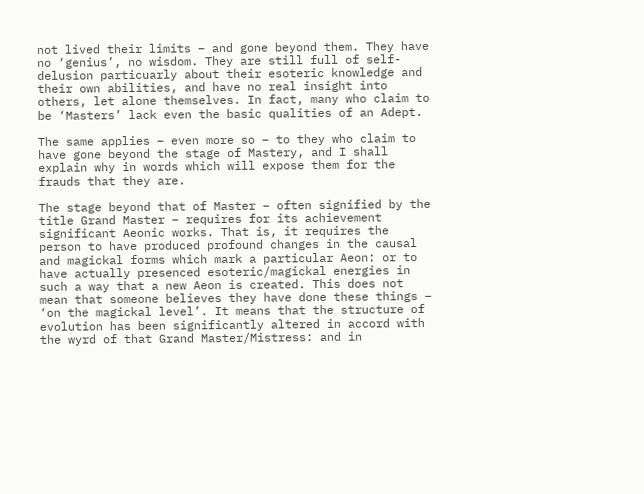not lived their limits – and gone beyond them. They have no ‘genius’, no wisdom. They are still full of self-delusion particuarly about their esoteric knowledge and their own abilities, and have no real insight into others, let alone themselves. In fact, many who claim to be ‘Masters’ lack even the basic qualities of an Adept.

The same applies – even more so – to they who claim to have gone beyond the stage of Mastery, and I shall explain why in words which will expose them for the frauds that they are.

The stage beyond that of Master – often signified by the title Grand Master – requires for its achievement significant Aeonic works. That is, it requires the person to have produced profound changes in the causal and magickal forms which mark a particular Aeon: or to have actually presenced esoteric/magickal energies in such a way that a new Aeon is created. This does not mean that someone believes they have done these things – ‘on the magickal level’. It means that the structure of evolution has been significantly altered in accord with the wyrd of that Grand Master/Mistress: and in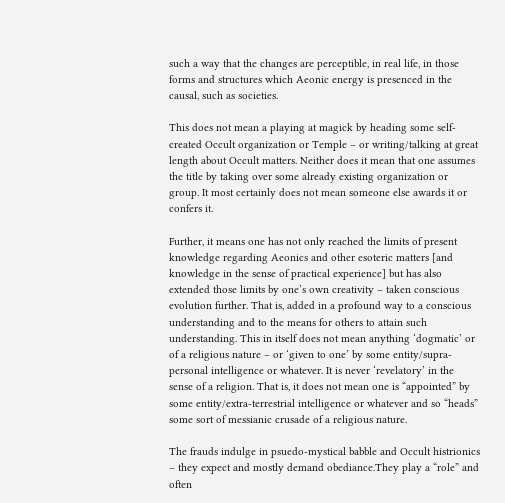such a way that the changes are perceptible, in real life, in those forms and structures which Aeonic energy is presenced in the causal, such as societies.

This does not mean a playing at magick by heading some self-created Occult organization or Temple – or writing/talking at great length about Occult matters. Neither does it mean that one assumes the title by taking over some already existing organization or group. It most certainly does not mean someone else awards it or confers it.

Further, it means one has not only reached the limits of present knowledge regarding Aeonics and other esoteric matters [and knowledge in the sense of practical experience] but has also extended those limits by one’s own creativity – taken conscious evolution further. That is, added in a profound way to a conscious understanding and to the means for others to attain such understanding. This in itself does not mean anything ‘dogmatic’ or of a religious nature – or ‘given to one’ by some entity/supra-personal intelligence or whatever. It is never ‘revelatory’ in the sense of a religion. That is, it does not mean one is “appointed” by some entity/extra-terrestrial intelligence or whatever and so “heads” some sort of messianic crusade of a religious nature.

The frauds indulge in psuedo-mystical babble and Occult histrionics – they expect and mostly demand obediance.They play a “role” and often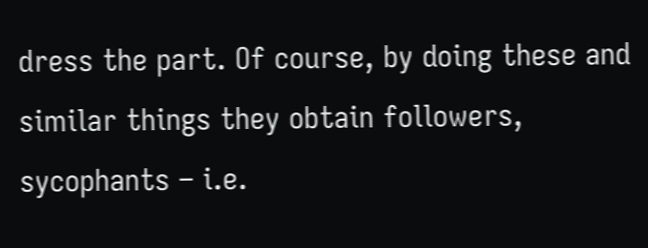dress the part. Of course, by doing these and similar things they obtain followers, sycophants – i.e.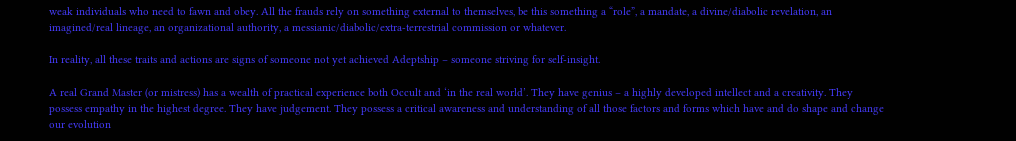weak individuals who need to fawn and obey. All the frauds rely on something external to themselves, be this something a “role”, a mandate, a divine/diabolic revelation, an imagined/real lineage, an organizational authority, a messianic/diabolic/extra-terrestrial commission or whatever.

In reality, all these traits and actions are signs of someone not yet achieved Adeptship – someone striving for self-insight.

A real Grand Master (or mistress) has a wealth of practical experience both Occult and ‘in the real world’. They have genius – a highly developed intellect and a creativity. They possess empathy in the highest degree. They have judgement. They possess a critical awareness and understanding of all those factors and forms which have and do shape and change our evolution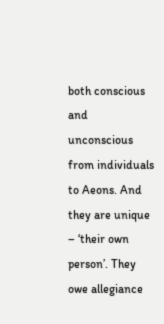both conscious and unconscious from individuals to Aeons. And they are unique – ‘their own person’. They owe allegiance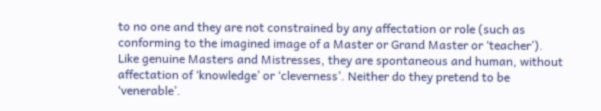to no one and they are not constrained by any affectation or role (such as conforming to the imagined image of a Master or Grand Master or ‘teacher’). Like genuine Masters and Mistresses, they are spontaneous and human, without affectation of ‘knowledge’ or ‘cleverness’. Neither do they pretend to be ‘venerable’.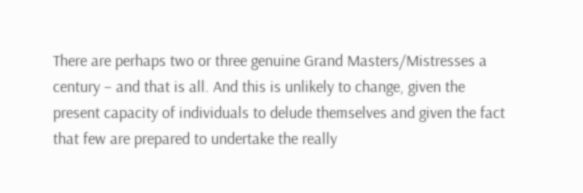There are perhaps two or three genuine Grand Masters/Mistresses a century – and that is all. And this is unlikely to change, given the present capacity of individuals to delude themselves and given the fact that few are prepared to undertake the really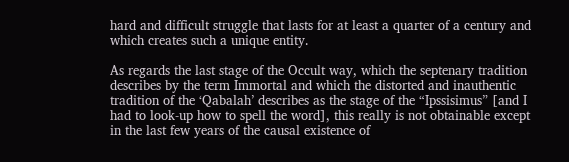hard and difficult struggle that lasts for at least a quarter of a century and which creates such a unique entity.

As regards the last stage of the Occult way, which the septenary tradition describes by the term Immortal and which the distorted and inauthentic tradition of the ‘Qabalah’ describes as the stage of the “Ipssisimus” [and I had to look-up how to spell the word], this really is not obtainable except in the last few years of the causal existence of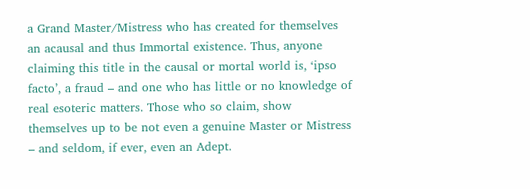a Grand Master/Mistress who has created for themselves an acausal and thus Immortal existence. Thus, anyone claiming this title in the causal or mortal world is, ‘ipso facto’, a fraud – and one who has little or no knowledge of real esoteric matters. Those who so claim, show themselves up to be not even a genuine Master or Mistress – and seldom, if ever, even an Adept.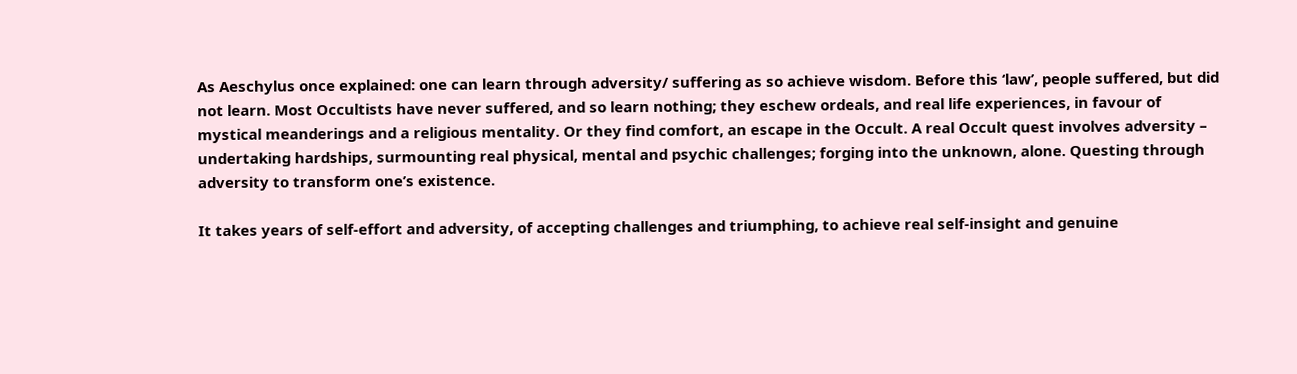As Aeschylus once explained: one can learn through adversity/ suffering as so achieve wisdom. Before this ‘law’, people suffered, but did not learn. Most Occultists have never suffered, and so learn nothing; they eschew ordeals, and real life experiences, in favour of mystical meanderings and a religious mentality. Or they find comfort, an escape in the Occult. A real Occult quest involves adversity – undertaking hardships, surmounting real physical, mental and psychic challenges; forging into the unknown, alone. Questing through adversity to transform one’s existence.

It takes years of self-effort and adversity, of accepting challenges and triumphing, to achieve real self-insight and genuine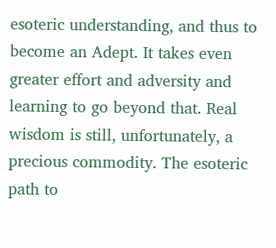esoteric understanding, and thus to become an Adept. It takes even greater effort and adversity and learning to go beyond that. Real wisdom is still, unfortunately, a precious commodity. The esoteric path to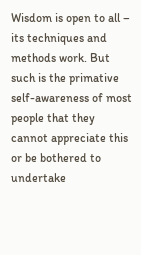Wisdom is open to all – its techniques and methods work. But such is the primative self-awareness of most people that they cannot appreciate this or be bothered to undertake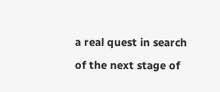a real quest in search of the next stage of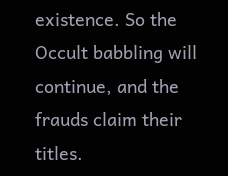existence. So the Occult babbling will continue, and the frauds claim their titles.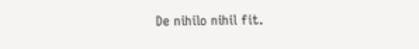De nihilo nihil fit.